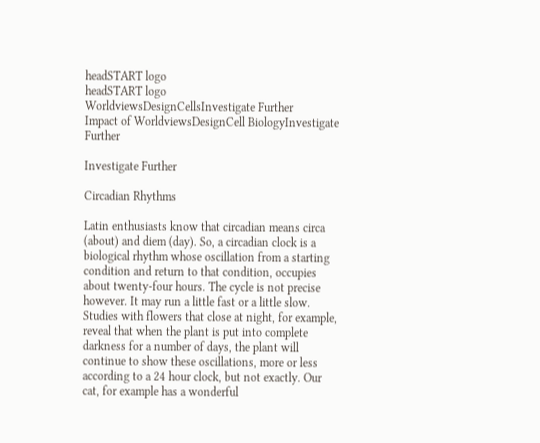headSTART logo
headSTART logo
WorldviewsDesignCellsInvestigate Further
Impact of WorldviewsDesignCell BiologyInvestigate Further

Investigate Further

Circadian Rhythms

Latin enthusiasts know that circadian means circa (about) and diem (day). So, a circadian clock is a biological rhythm whose oscillation from a starting condition and return to that condition, occupies about twenty-four hours. The cycle is not precise however. It may run a little fast or a little slow. Studies with flowers that close at night, for example, reveal that when the plant is put into complete darkness for a number of days, the plant will continue to show these oscillations, more or less according to a 24 hour clock, but not exactly. Our cat, for example has a wonderful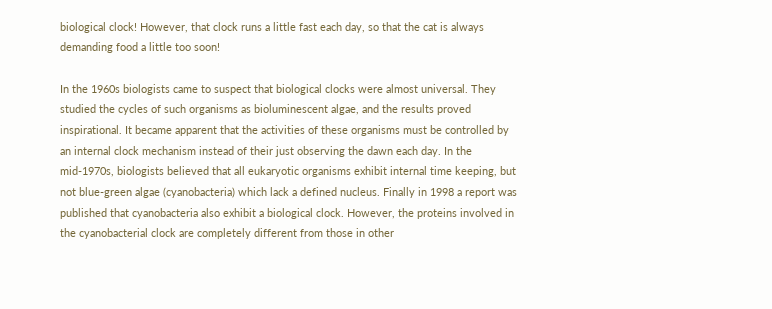biological clock! However, that clock runs a little fast each day, so that the cat is always demanding food a little too soon!

In the 1960s biologists came to suspect that biological clocks were almost universal. They studied the cycles of such organisms as bioluminescent algae, and the results proved inspirational. It became apparent that the activities of these organisms must be controlled by an internal clock mechanism instead of their just observing the dawn each day. In the mid-1970s, biologists believed that all eukaryotic organisms exhibit internal time keeping, but not blue-green algae (cyanobacteria) which lack a defined nucleus. Finally in 1998 a report was published that cyanobacteria also exhibit a biological clock. However, the proteins involved in the cyanobacterial clock are completely different from those in other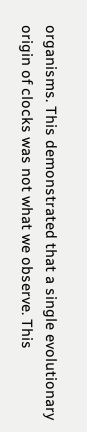organisms. This demonstrated that a single evolutionary origin of clocks was not what we observe. This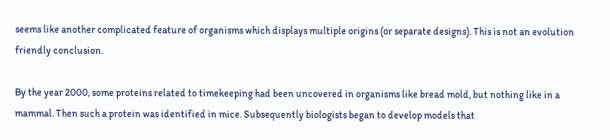seems like another complicated feature of organisms which displays multiple origins (or separate designs). This is not an evolution friendly conclusion.

By the year 2000, some proteins related to timekeeping had been uncovered in organisms like bread mold, but nothing like in a mammal. Then such a protein was identified in mice. Subsequently biologists began to develop models that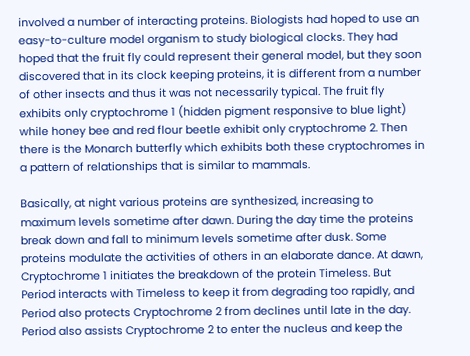involved a number of interacting proteins. Biologists had hoped to use an easy-to-culture model organism to study biological clocks. They had hoped that the fruit fly could represent their general model, but they soon discovered that in its clock keeping proteins, it is different from a number of other insects and thus it was not necessarily typical. The fruit fly exhibits only cryptochrome 1 (hidden pigment responsive to blue light) while honey bee and red flour beetle exhibit only cryptochrome 2. Then there is the Monarch butterfly which exhibits both these cryptochromes in a pattern of relationships that is similar to mammals.

Basically, at night various proteins are synthesized, increasing to maximum levels sometime after dawn. During the day time the proteins break down and fall to minimum levels sometime after dusk. Some proteins modulate the activities of others in an elaborate dance. At dawn, Cryptochrome 1 initiates the breakdown of the protein Timeless. But Period interacts with Timeless to keep it from degrading too rapidly, and Period also protects Cryptochrome 2 from declines until late in the day. Period also assists Cryptochrome 2 to enter the nucleus and keep the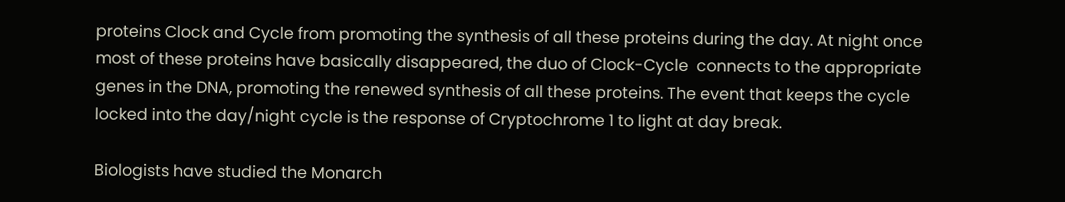proteins Clock and Cycle from promoting the synthesis of all these proteins during the day. At night once most of these proteins have basically disappeared, the duo of Clock-Cycle  connects to the appropriate genes in the DNA, promoting the renewed synthesis of all these proteins. The event that keeps the cycle locked into the day/night cycle is the response of Cryptochrome 1 to light at day break.

Biologists have studied the Monarch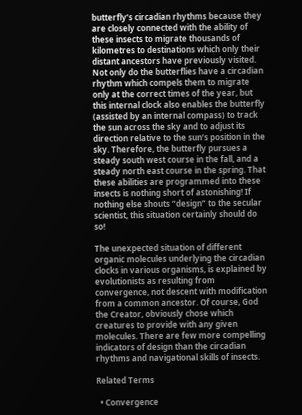butterfly’s circadian rhythms because they are closely connected with the ability of these insects to migrate thousands of kilometres to destinations which only their distant ancestors have previously visited. Not only do the butterflies have a circadian rhythm which compels them to migrate only at the correct times of the year, but this internal clock also enables the butterfly (assisted by an internal compass) to track the sun across the sky and to adjust its direction relative to the sun’s position in the sky. Therefore, the butterfly pursues a steady south west course in the fall, and a steady north east course in the spring. That these abilities are programmed into these insects is nothing short of astonishing! If nothing else shouts “design” to the secular scientist, this situation certainly should do so!

The unexpected situation of different organic molecules underlying the circadian clocks in various organisms, is explained by evolutionists as resulting from convergence, not descent with modification from a common ancestor. Of course, God the Creator, obviously chose which creatures to provide with any given molecules. There are few more compelling indicators of design than the circadian rhythms and navigational skills of insects.

Related Terms

  • Convergence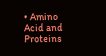• Amino Acid and Proteins